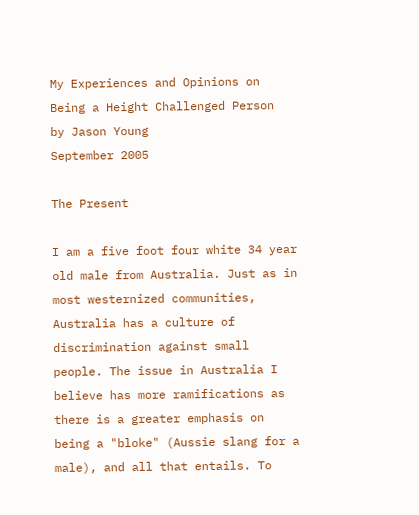My Experiences and Opinions on Being a Height Challenged Person
by Jason Young
September 2005

The Present

I am a five foot four white 34 year old male from Australia. Just as in most westernized communities, Australia has a culture of discrimination against small people. The issue in Australia I believe has more ramifications as there is a greater emphasis on being a "bloke" (Aussie slang for a male), and all that entails. To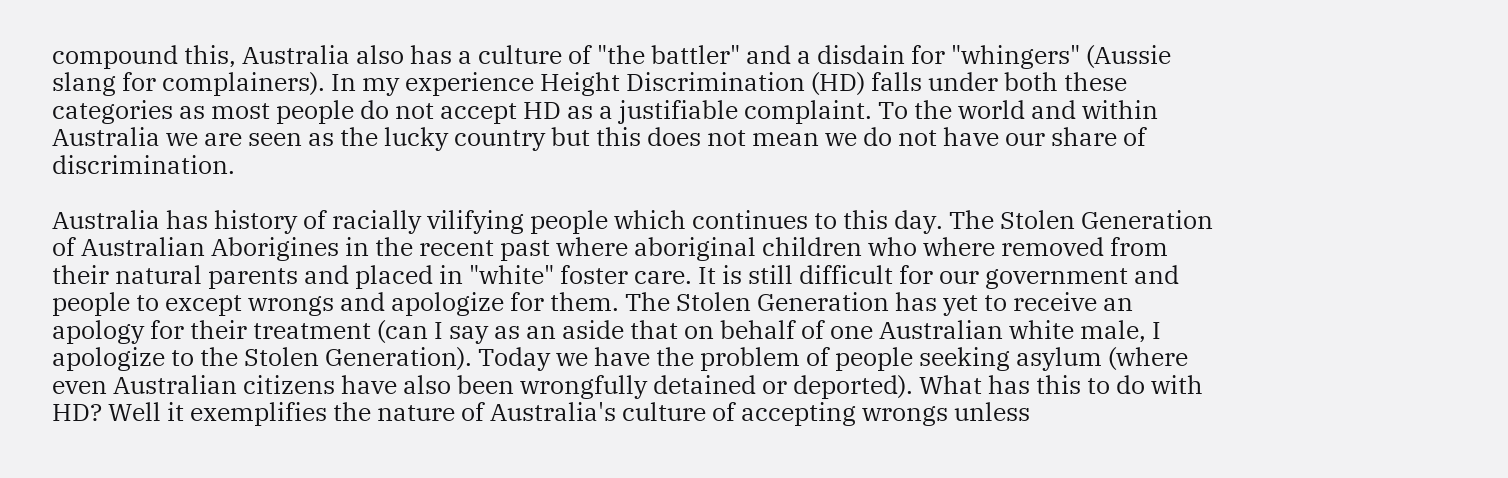compound this, Australia also has a culture of "the battler" and a disdain for "whingers" (Aussie slang for complainers). In my experience Height Discrimination (HD) falls under both these categories as most people do not accept HD as a justifiable complaint. To the world and within Australia we are seen as the lucky country but this does not mean we do not have our share of discrimination.

Australia has history of racially vilifying people which continues to this day. The Stolen Generation of Australian Aborigines in the recent past where aboriginal children who where removed from their natural parents and placed in "white" foster care. It is still difficult for our government and people to except wrongs and apologize for them. The Stolen Generation has yet to receive an apology for their treatment (can I say as an aside that on behalf of one Australian white male, I apologize to the Stolen Generation). Today we have the problem of people seeking asylum (where even Australian citizens have also been wrongfully detained or deported). What has this to do with HD? Well it exemplifies the nature of Australia's culture of accepting wrongs unless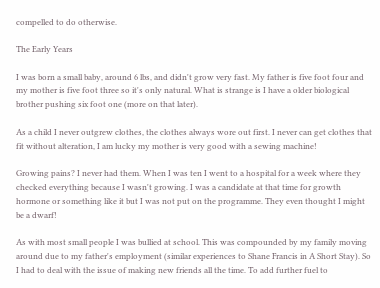compelled to do otherwise.

The Early Years

I was born a small baby, around 6 lbs, and didn't grow very fast. My father is five foot four and my mother is five foot three so it's only natural. What is strange is I have a older biological brother pushing six foot one (more on that later).

As a child I never outgrew clothes, the clothes always wore out first. I never can get clothes that fit without alteration, I am lucky my mother is very good with a sewing machine!

Growing pains? I never had them. When I was ten I went to a hospital for a week where they checked everything because I wasn't growing. I was a candidate at that time for growth hormone or something like it but I was not put on the programme. They even thought I might be a dwarf!

As with most small people I was bullied at school. This was compounded by my family moving around due to my father's employment (similar experiences to Shane Francis in A Short Stay). So I had to deal with the issue of making new friends all the time. To add further fuel to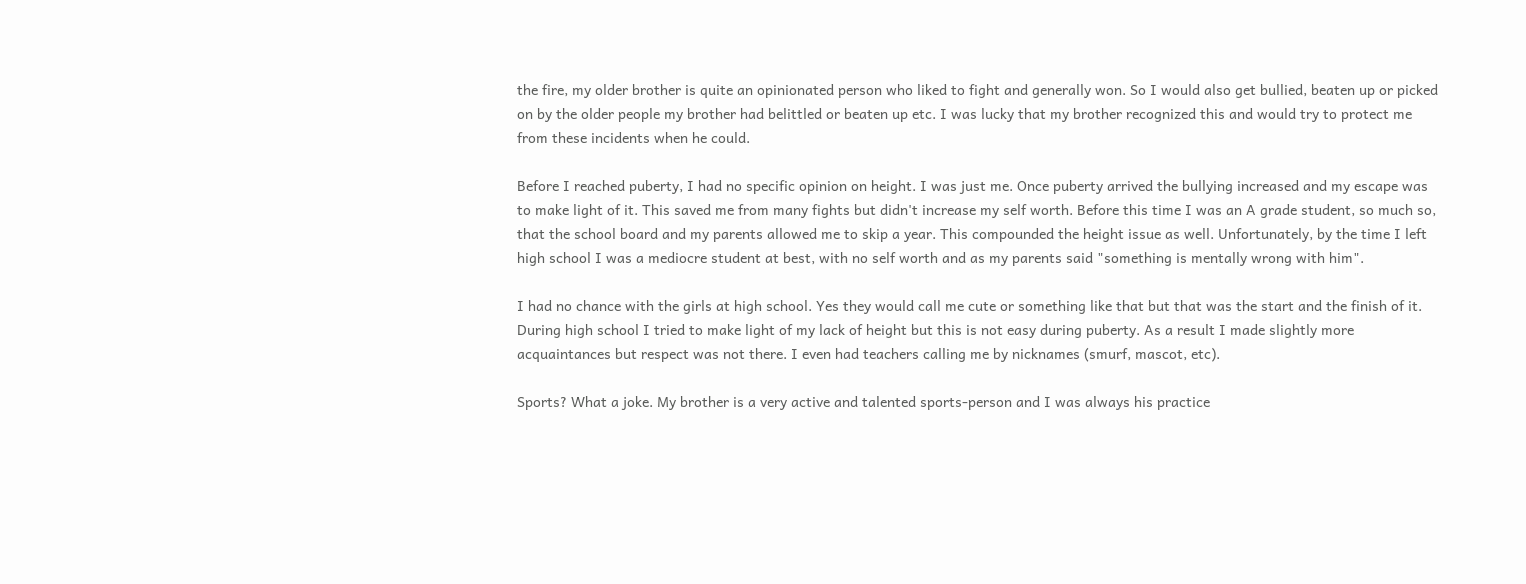the fire, my older brother is quite an opinionated person who liked to fight and generally won. So I would also get bullied, beaten up or picked on by the older people my brother had belittled or beaten up etc. I was lucky that my brother recognized this and would try to protect me from these incidents when he could.

Before I reached puberty, I had no specific opinion on height. I was just me. Once puberty arrived the bullying increased and my escape was to make light of it. This saved me from many fights but didn't increase my self worth. Before this time I was an A grade student, so much so, that the school board and my parents allowed me to skip a year. This compounded the height issue as well. Unfortunately, by the time I left high school I was a mediocre student at best, with no self worth and as my parents said "something is mentally wrong with him".

I had no chance with the girls at high school. Yes they would call me cute or something like that but that was the start and the finish of it. During high school I tried to make light of my lack of height but this is not easy during puberty. As a result I made slightly more acquaintances but respect was not there. I even had teachers calling me by nicknames (smurf, mascot, etc).

Sports? What a joke. My brother is a very active and talented sports-person and I was always his practice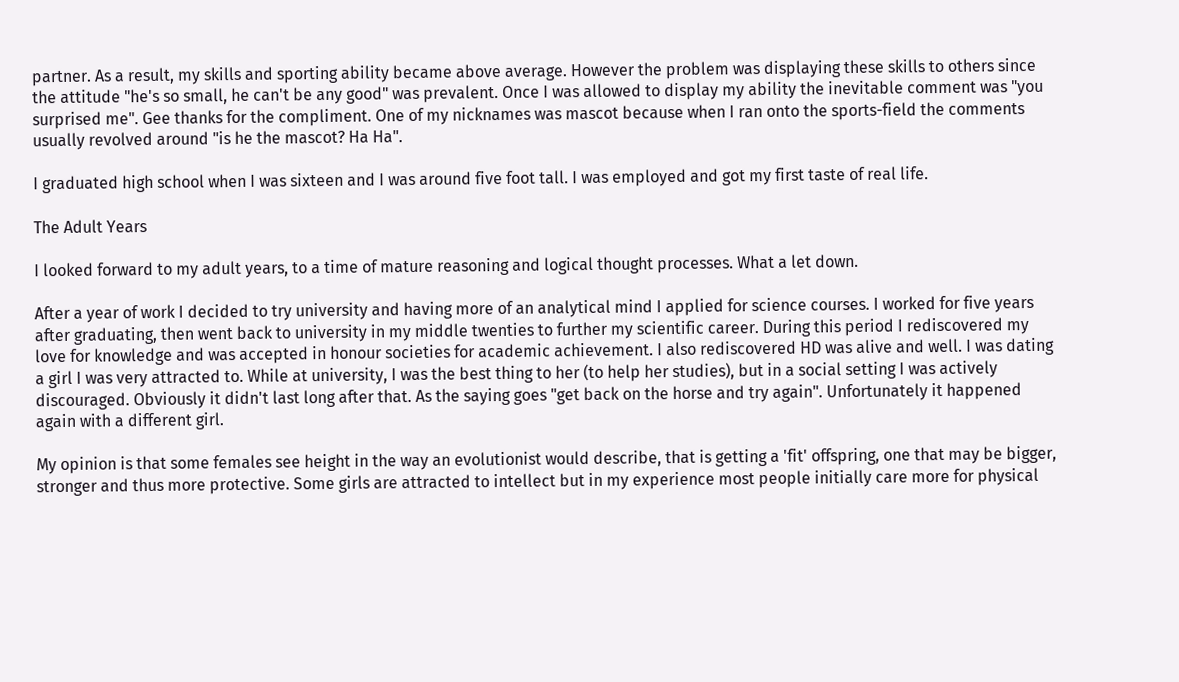partner. As a result, my skills and sporting ability became above average. However the problem was displaying these skills to others since the attitude "he's so small, he can't be any good" was prevalent. Once I was allowed to display my ability the inevitable comment was "you surprised me". Gee thanks for the compliment. One of my nicknames was mascot because when I ran onto the sports-field the comments usually revolved around "is he the mascot? Ha Ha".

I graduated high school when I was sixteen and I was around five foot tall. I was employed and got my first taste of real life.

The Adult Years

I looked forward to my adult years, to a time of mature reasoning and logical thought processes. What a let down.

After a year of work I decided to try university and having more of an analytical mind I applied for science courses. I worked for five years after graduating, then went back to university in my middle twenties to further my scientific career. During this period I rediscovered my love for knowledge and was accepted in honour societies for academic achievement. I also rediscovered HD was alive and well. I was dating a girl I was very attracted to. While at university, I was the best thing to her (to help her studies), but in a social setting I was actively discouraged. Obviously it didn't last long after that. As the saying goes "get back on the horse and try again". Unfortunately it happened again with a different girl.

My opinion is that some females see height in the way an evolutionist would describe, that is getting a 'fit' offspring, one that may be bigger, stronger and thus more protective. Some girls are attracted to intellect but in my experience most people initially care more for physical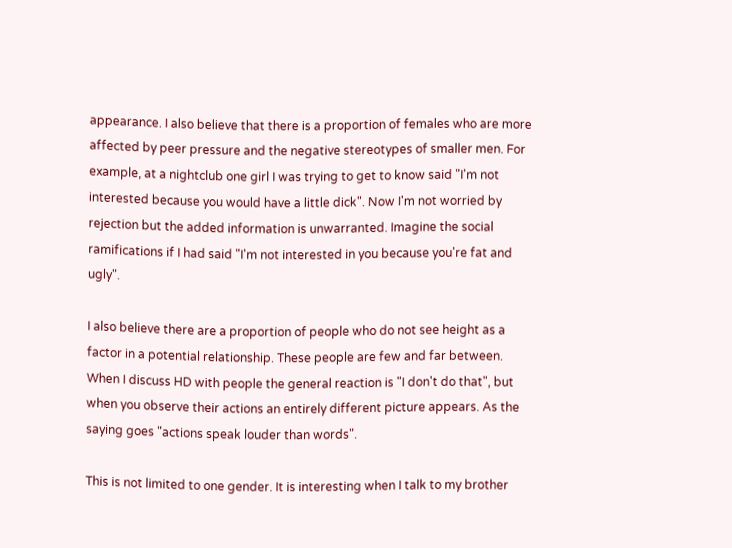appearance. I also believe that there is a proportion of females who are more affected by peer pressure and the negative stereotypes of smaller men. For example, at a nightclub one girl I was trying to get to know said "I'm not interested because you would have a little dick". Now I'm not worried by rejection but the added information is unwarranted. Imagine the social ramifications if I had said "I'm not interested in you because you're fat and ugly".

I also believe there are a proportion of people who do not see height as a factor in a potential relationship. These people are few and far between. When I discuss HD with people the general reaction is "I don't do that", but when you observe their actions an entirely different picture appears. As the saying goes "actions speak louder than words".

This is not limited to one gender. It is interesting when I talk to my brother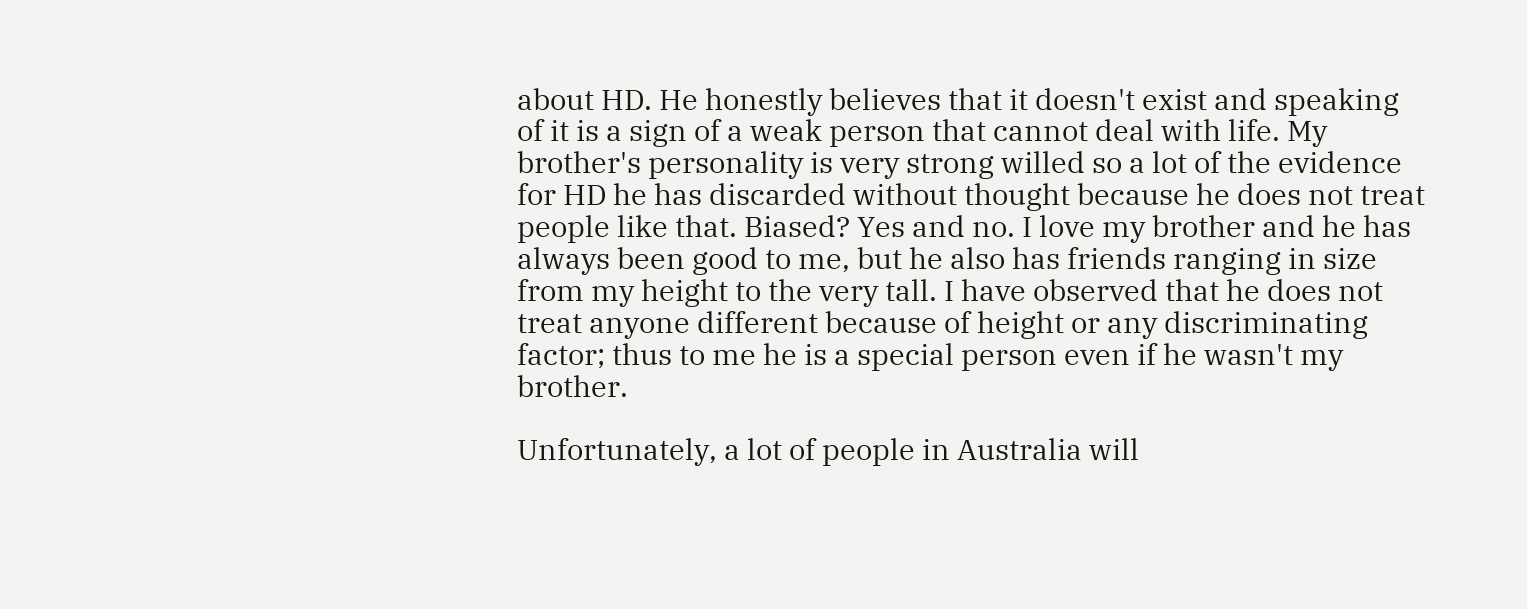about HD. He honestly believes that it doesn't exist and speaking of it is a sign of a weak person that cannot deal with life. My brother's personality is very strong willed so a lot of the evidence for HD he has discarded without thought because he does not treat people like that. Biased? Yes and no. I love my brother and he has always been good to me, but he also has friends ranging in size from my height to the very tall. I have observed that he does not treat anyone different because of height or any discriminating factor; thus to me he is a special person even if he wasn't my brother.

Unfortunately, a lot of people in Australia will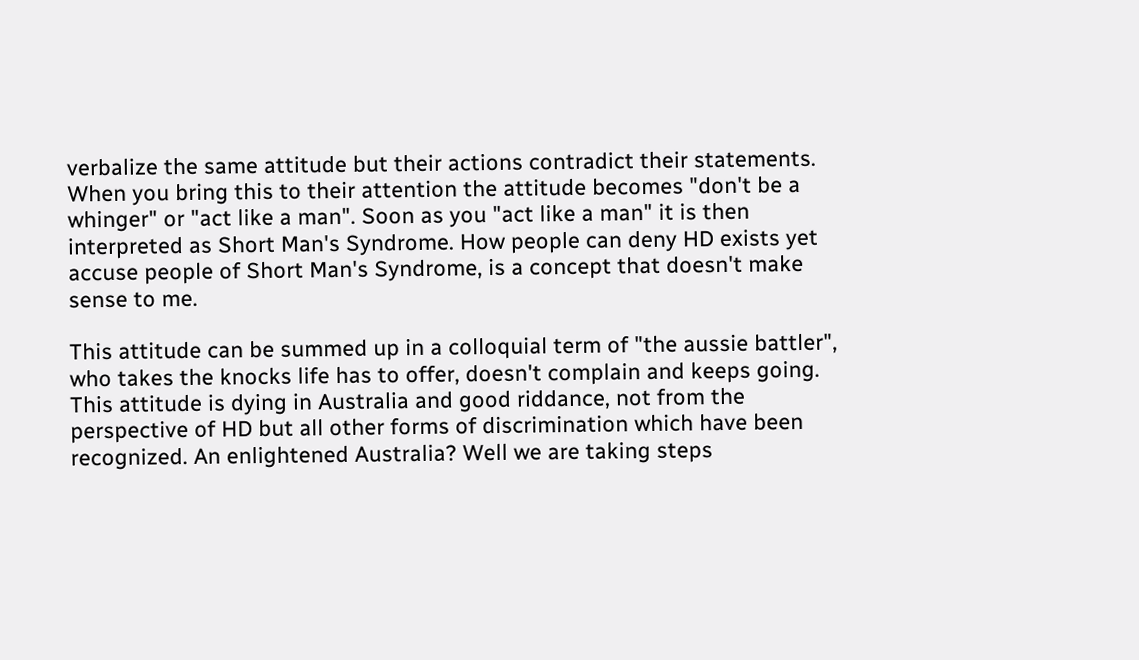verbalize the same attitude but their actions contradict their statements. When you bring this to their attention the attitude becomes "don't be a whinger" or "act like a man". Soon as you "act like a man" it is then interpreted as Short Man's Syndrome. How people can deny HD exists yet accuse people of Short Man's Syndrome, is a concept that doesn't make sense to me.

This attitude can be summed up in a colloquial term of "the aussie battler", who takes the knocks life has to offer, doesn't complain and keeps going. This attitude is dying in Australia and good riddance, not from the perspective of HD but all other forms of discrimination which have been recognized. An enlightened Australia? Well we are taking steps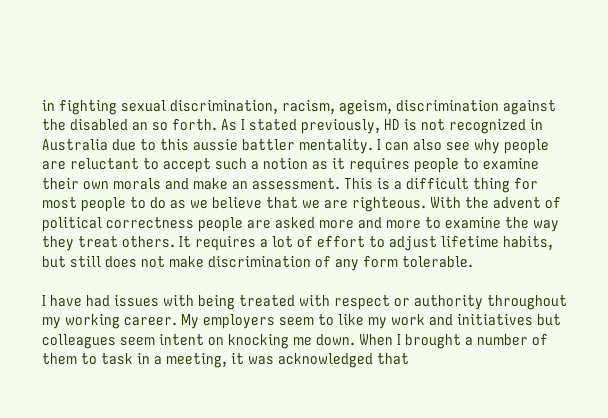in fighting sexual discrimination, racism, ageism, discrimination against the disabled an so forth. As I stated previously, HD is not recognized in Australia due to this aussie battler mentality. I can also see why people are reluctant to accept such a notion as it requires people to examine their own morals and make an assessment. This is a difficult thing for most people to do as we believe that we are righteous. With the advent of political correctness people are asked more and more to examine the way they treat others. It requires a lot of effort to adjust lifetime habits, but still does not make discrimination of any form tolerable.

I have had issues with being treated with respect or authority throughout my working career. My employers seem to like my work and initiatives but colleagues seem intent on knocking me down. When I brought a number of them to task in a meeting, it was acknowledged that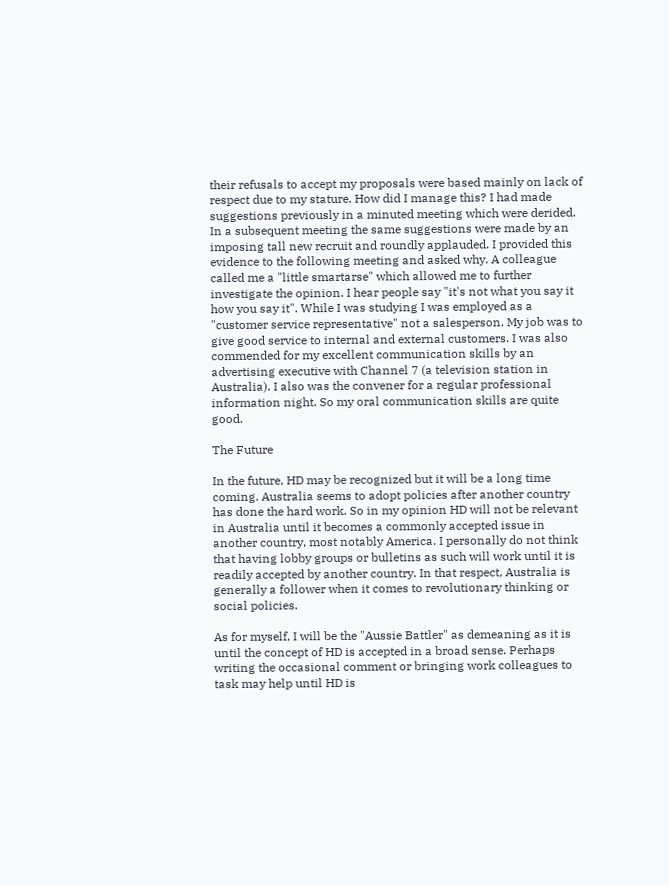their refusals to accept my proposals were based mainly on lack of respect due to my stature. How did I manage this? I had made suggestions previously in a minuted meeting which were derided. In a subsequent meeting the same suggestions were made by an imposing tall new recruit and roundly applauded. I provided this evidence to the following meeting and asked why. A colleague called me a "little smartarse" which allowed me to further investigate the opinion. I hear people say "it's not what you say it how you say it". While I was studying I was employed as a "customer service representative" not a salesperson. My job was to give good service to internal and external customers. I was also commended for my excellent communication skills by an advertising executive with Channel 7 (a television station in Australia). I also was the convener for a regular professional information night. So my oral communication skills are quite good.

The Future

In the future, HD may be recognized but it will be a long time coming. Australia seems to adopt policies after another country has done the hard work. So in my opinion HD will not be relevant in Australia until it becomes a commonly accepted issue in another country, most notably America. I personally do not think that having lobby groups or bulletins as such will work until it is readily accepted by another country. In that respect, Australia is generally a follower when it comes to revolutionary thinking or social policies.

As for myself, I will be the "Aussie Battler" as demeaning as it is until the concept of HD is accepted in a broad sense. Perhaps writing the occasional comment or bringing work colleagues to task may help until HD is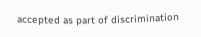accepted as part of discrimination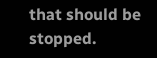that should be stopped.